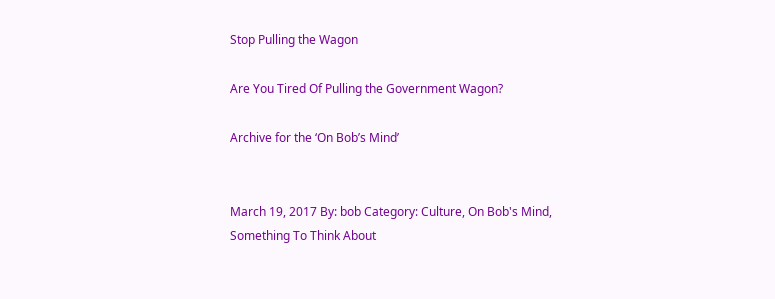Stop Pulling the Wagon

Are You Tired Of Pulling the Government Wagon?

Archive for the ‘On Bob’s Mind’


March 19, 2017 By: bob Category: Culture, On Bob's Mind, Something To Think About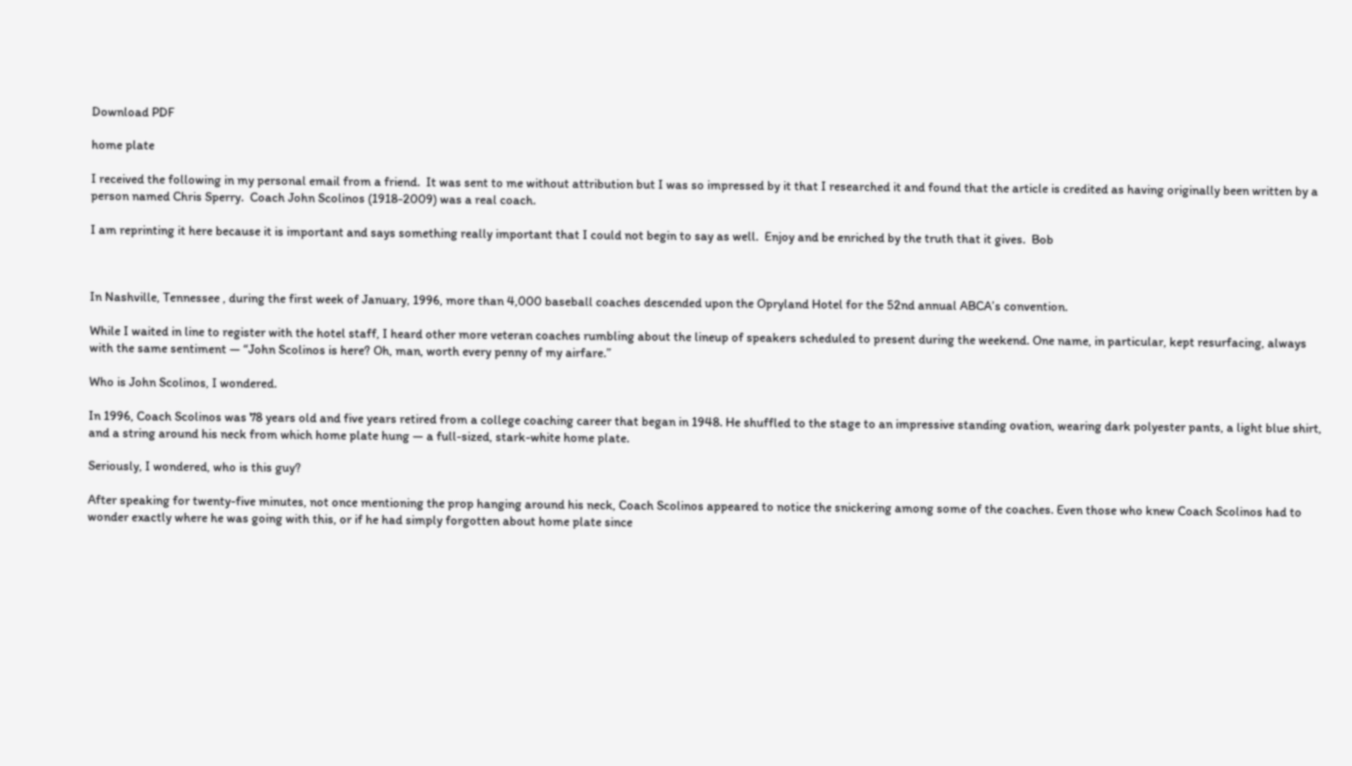Download PDF

home plate

I received the following in my personal email from a friend.  It was sent to me without attribution but I was so impressed by it that I researched it and found that the article is credited as having originally been written by a person named Chris Sperry.  Coach John Scolinos (1918-2009) was a real coach.

I am reprinting it here because it is important and says something really important that I could not begin to say as well.  Enjoy and be enriched by the truth that it gives.  Bob



In Nashville, Tennessee , during the first week of January, 1996, more than 4,000 baseball coaches descended upon the Opryland Hotel for the 52nd annual ABCA’s convention.

While I waited in line to register with the hotel staff, I heard other more veteran coaches rumbling about the lineup of speakers scheduled to present during the weekend. One name, in particular, kept resurfacing, always with the same sentiment — “John Scolinos is here? Oh, man, worth every penny of my airfare.”

Who is John Scolinos, I wondered.

In 1996, Coach Scolinos was 78 years old and five years retired from a college coaching career that began in 1948. He shuffled to the stage to an impressive standing ovation, wearing dark polyester pants, a light blue shirt, and a string around his neck from which home plate hung — a full-sized, stark-white home plate.

Seriously, I wondered, who is this guy?

After speaking for twenty-five minutes, not once mentioning the prop hanging around his neck, Coach Scolinos appeared to notice the snickering among some of the coaches. Even those who knew Coach Scolinos had to wonder exactly where he was going with this, or if he had simply forgotten about home plate since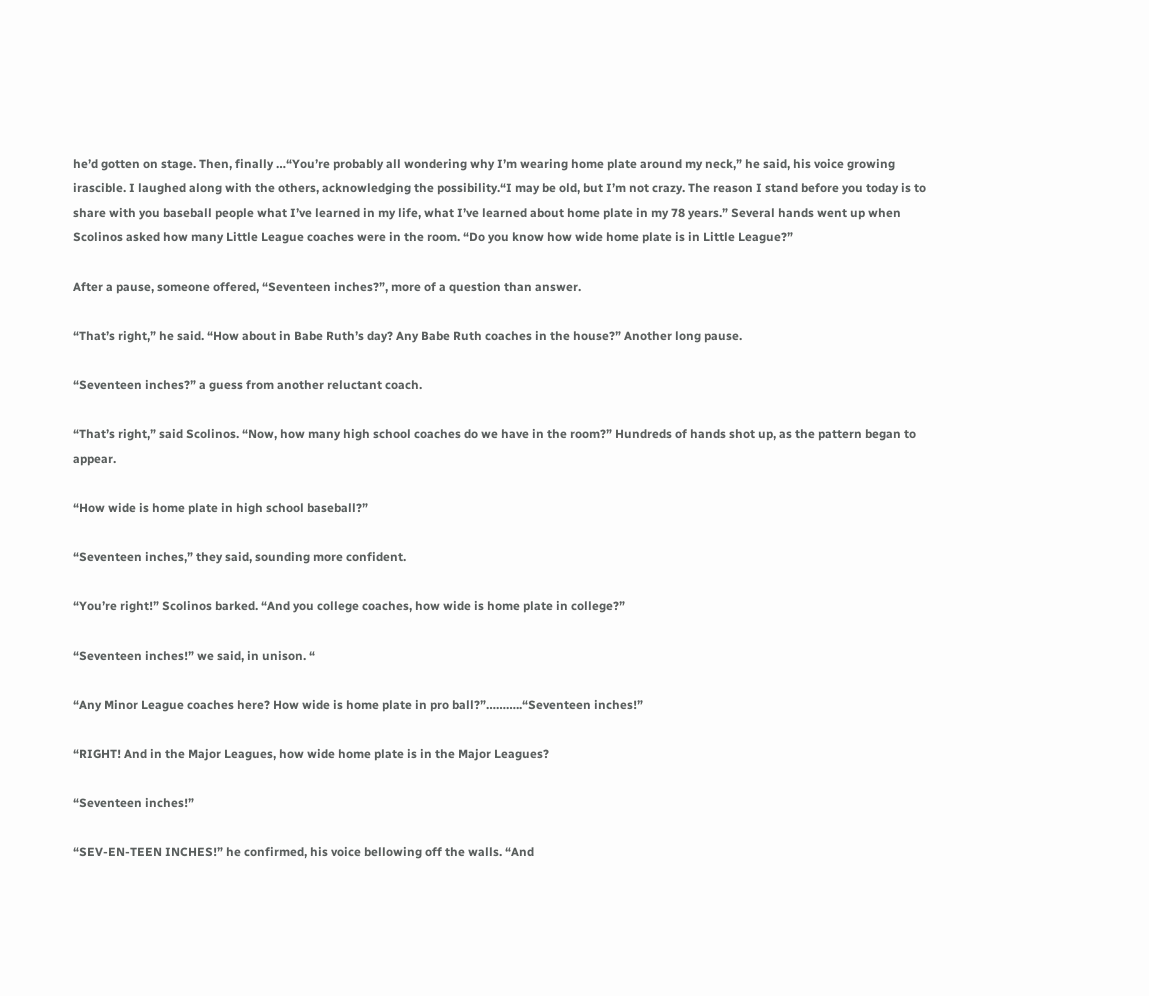he’d gotten on stage. Then, finally …“You’re probably all wondering why I’m wearing home plate around my neck,” he said, his voice growing irascible. I laughed along with the others, acknowledging the possibility.“I may be old, but I’m not crazy. The reason I stand before you today is to share with you baseball people what I’ve learned in my life, what I’ve learned about home plate in my 78 years.” Several hands went up when Scolinos asked how many Little League coaches were in the room. “Do you know how wide home plate is in Little League?”

After a pause, someone offered, “Seventeen inches?”, more of a question than answer.

“That’s right,” he said. “How about in Babe Ruth’s day? Any Babe Ruth coaches in the house?” Another long pause.

“Seventeen inches?” a guess from another reluctant coach.

“That’s right,” said Scolinos. “Now, how many high school coaches do we have in the room?” Hundreds of hands shot up, as the pattern began to appear.

“How wide is home plate in high school baseball?”

“Seventeen inches,” they said, sounding more confident.

“You’re right!” Scolinos barked. “And you college coaches, how wide is home plate in college?”

“Seventeen inches!” we said, in unison. “

“Any Minor League coaches here? How wide is home plate in pro ball?”………..“Seventeen inches!”

“RIGHT! And in the Major Leagues, how wide home plate is in the Major Leagues?

“Seventeen inches!”

“SEV-EN-TEEN INCHES!” he confirmed, his voice bellowing off the walls. “And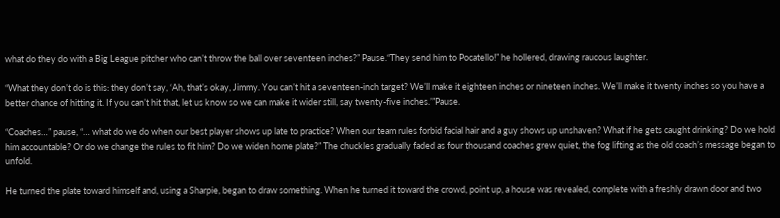what do they do with a Big League pitcher who can’t throw the ball over seventeen inches?” Pause.“They send him to Pocatello!” he hollered, drawing raucous laughter.

“What they don’t do is this: they don’t say, ‘Ah, that’s okay, Jimmy. You can’t hit a seventeen-inch target? We’ll make it eighteen inches or nineteen inches. We’ll make it twenty inches so you have a better chance of hitting it. If you can’t hit that, let us know so we can make it wider still, say twenty-five inches.’”Pause.

“Coaches…” pause, “… what do we do when our best player shows up late to practice? When our team rules forbid facial hair and a guy shows up unshaven? What if he gets caught drinking? Do we hold him accountable? Or do we change the rules to fit him? Do we widen home plate?” The chuckles gradually faded as four thousand coaches grew quiet, the fog lifting as the old coach’s message began to unfold.

He turned the plate toward himself and, using a Sharpie, began to draw something. When he turned it toward the crowd, point up, a house was revealed, complete with a freshly drawn door and two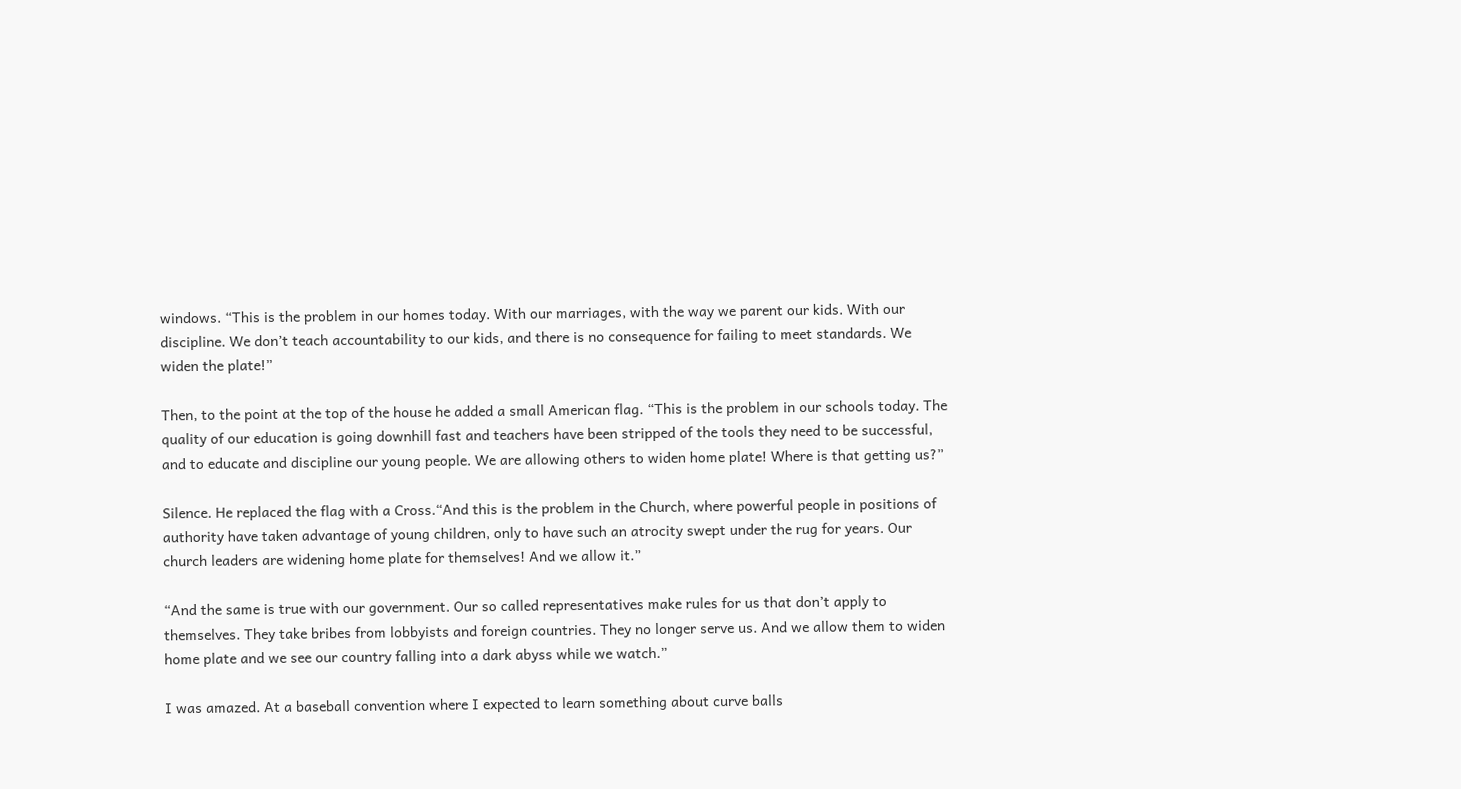windows. “This is the problem in our homes today. With our marriages, with the way we parent our kids. With our discipline. We don’t teach accountability to our kids, and there is no consequence for failing to meet standards. We widen the plate!”

Then, to the point at the top of the house he added a small American flag. “This is the problem in our schools today. The quality of our education is going downhill fast and teachers have been stripped of the tools they need to be successful, and to educate and discipline our young people. We are allowing others to widen home plate! Where is that getting us?”

Silence. He replaced the flag with a Cross.“And this is the problem in the Church, where powerful people in positions of authority have taken advantage of young children, only to have such an atrocity swept under the rug for years. Our church leaders are widening home plate for themselves! And we allow it.”

“And the same is true with our government. Our so called representatives make rules for us that don’t apply to themselves. They take bribes from lobbyists and foreign countries. They no longer serve us. And we allow them to widen home plate and we see our country falling into a dark abyss while we watch.”

I was amazed. At a baseball convention where I expected to learn something about curve balls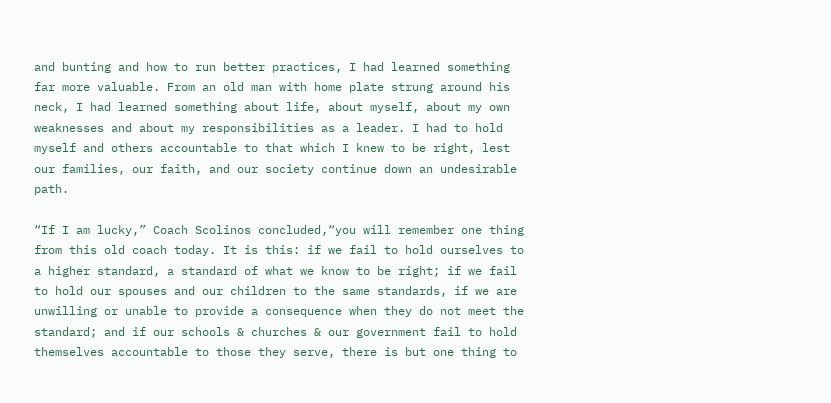and bunting and how to run better practices, I had learned something far more valuable. From an old man with home plate strung around his neck, I had learned something about life, about myself, about my own weaknesses and about my responsibilities as a leader. I had to hold myself and others accountable to that which I knew to be right, lest our families, our faith, and our society continue down an undesirable path.

“If I am lucky,” Coach Scolinos concluded,“you will remember one thing from this old coach today. It is this: if we fail to hold ourselves to a higher standard, a standard of what we know to be right; if we fail to hold our spouses and our children to the same standards, if we are unwilling or unable to provide a consequence when they do not meet the standard; and if our schools & churches & our government fail to hold themselves accountable to those they serve, there is but one thing to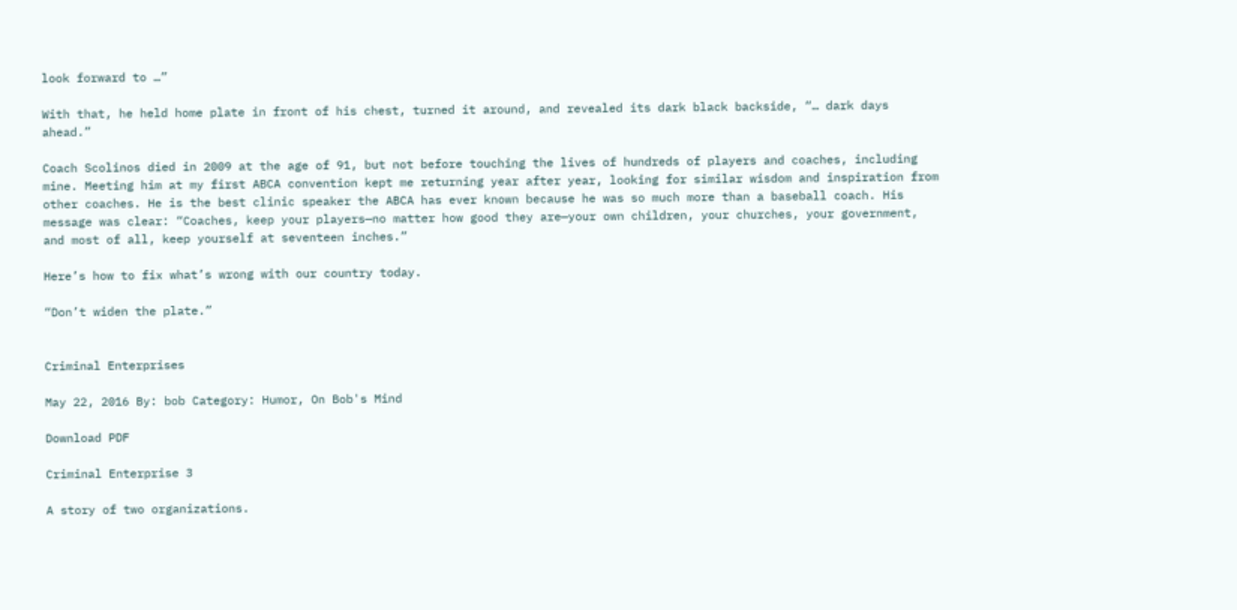look forward to …”

With that, he held home plate in front of his chest, turned it around, and revealed its dark black backside, “… dark days ahead.”

Coach Scolinos died in 2009 at the age of 91, but not before touching the lives of hundreds of players and coaches, including mine. Meeting him at my first ABCA convention kept me returning year after year, looking for similar wisdom and inspiration from other coaches. He is the best clinic speaker the ABCA has ever known because he was so much more than a baseball coach. His message was clear: “Coaches, keep your players—no matter how good they are—your own children, your churches, your government, and most of all, keep yourself at seventeen inches.”

Here’s how to fix what’s wrong with our country today.

“Don’t widen the plate.”


Criminal Enterprises

May 22, 2016 By: bob Category: Humor, On Bob's Mind

Download PDF

Criminal Enterprise 3

A story of two organizations.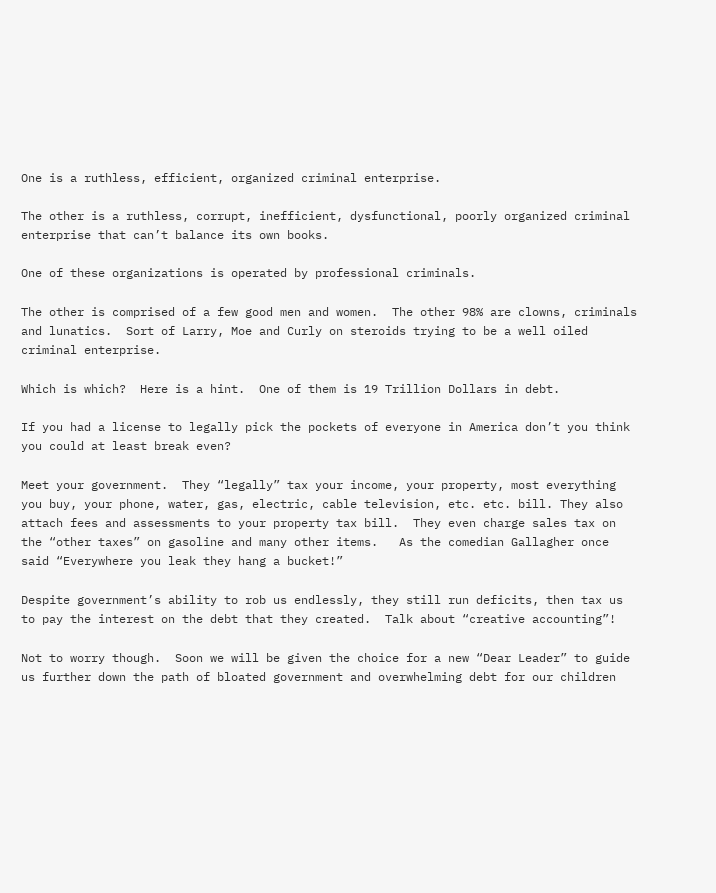One is a ruthless, efficient, organized criminal enterprise.

The other is a ruthless, corrupt, inefficient, dysfunctional, poorly organized criminal enterprise that can’t balance its own books.

One of these organizations is operated by professional criminals.

The other is comprised of a few good men and women.  The other 98% are clowns, criminals and lunatics.  Sort of Larry, Moe and Curly on steroids trying to be a well oiled criminal enterprise.

Which is which?  Here is a hint.  One of them is 19 Trillion Dollars in debt.

If you had a license to legally pick the pockets of everyone in America don’t you think you could at least break even?

Meet your government.  They “legally” tax your income, your property, most everything you buy, your phone, water, gas, electric, cable television, etc. etc. bill. They also attach fees and assessments to your property tax bill.  They even charge sales tax on the “other taxes” on gasoline and many other items.   As the comedian Gallagher once said “Everywhere you leak they hang a bucket!”

Despite government’s ability to rob us endlessly, they still run deficits, then tax us to pay the interest on the debt that they created.  Talk about “creative accounting”!

Not to worry though.  Soon we will be given the choice for a new “Dear Leader” to guide us further down the path of bloated government and overwhelming debt for our children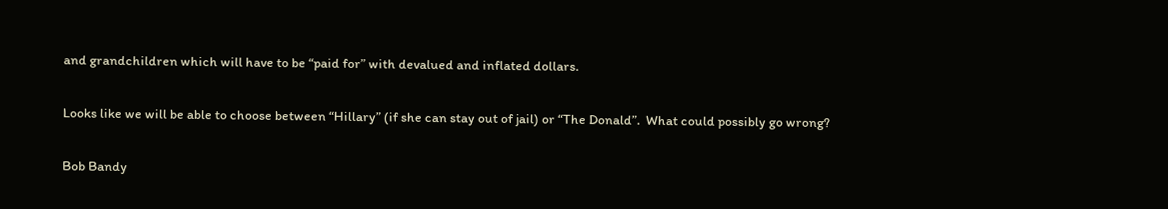and grandchildren which will have to be “paid for” with devalued and inflated dollars.

Looks like we will be able to choose between “Hillary” (if she can stay out of jail) or “The Donald”.  What could possibly go wrong?

Bob Bandy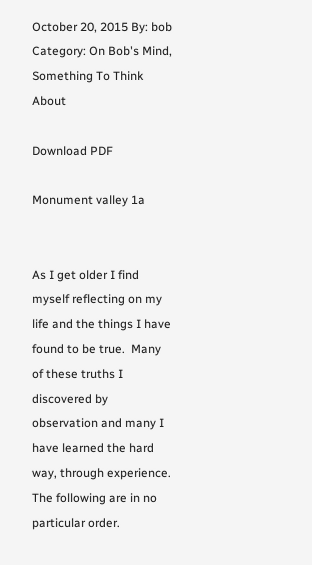October 20, 2015 By: bob Category: On Bob's Mind, Something To Think About

Download PDF

Monument valley 1a


As I get older I find myself reflecting on my life and the things I have found to be true.  Many of these truths I discovered by observation and many I have learned the hard way, through experience.  The following are in no particular order.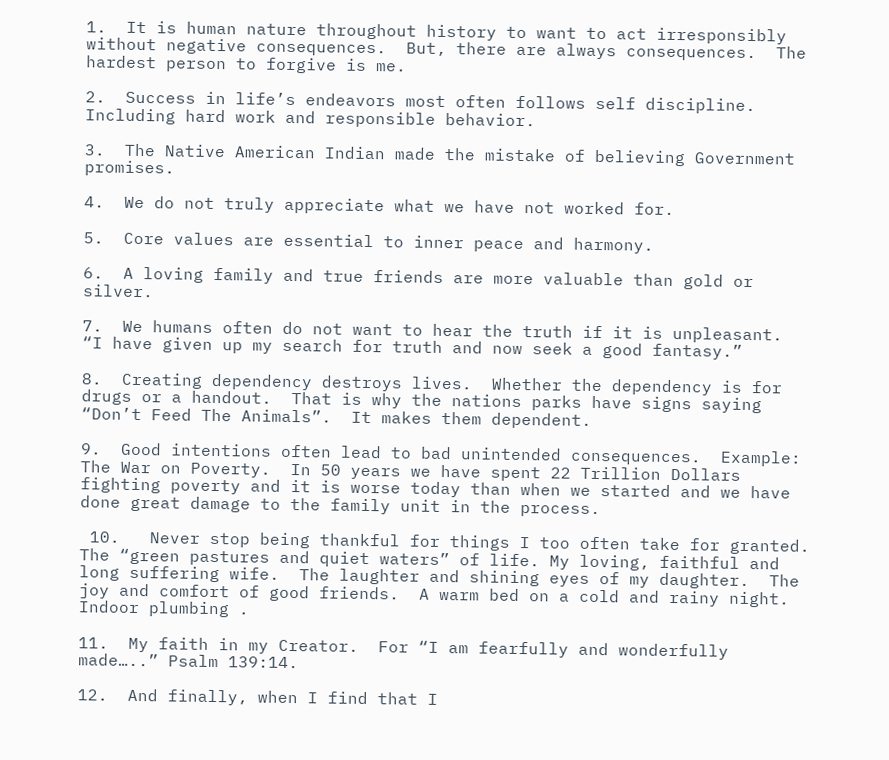1.  It is human nature throughout history to want to act irresponsibly without negative consequences.  But, there are always consequences.  The hardest person to forgive is me.

2.  Success in life’s endeavors most often follows self discipline.  Including hard work and responsible behavior.

3.  The Native American Indian made the mistake of believing Government promises.

4.  We do not truly appreciate what we have not worked for.

5.  Core values are essential to inner peace and harmony.

6.  A loving family and true friends are more valuable than gold or silver.

7.  We humans often do not want to hear the truth if it is unpleasant.  “I have given up my search for truth and now seek a good fantasy.”

8.  Creating dependency destroys lives.  Whether the dependency is for drugs or a handout.  That is why the nations parks have signs saying “Don’t Feed The Animals”.  It makes them dependent.

9.  Good intentions often lead to bad unintended consequences.  Example:  The War on Poverty.  In 50 years we have spent 22 Trillion Dollars fighting poverty and it is worse today than when we started and we have done great damage to the family unit in the process.

 10.   Never stop being thankful for things I too often take for granted.  The “green pastures and quiet waters” of life. My loving, faithful and long suffering wife.  The laughter and shining eyes of my daughter.  The joy and comfort of good friends.  A warm bed on a cold and rainy night.  Indoor plumbing .

11.  My faith in my Creator.  For “I am fearfully and wonderfully made…..” Psalm 139:14.

12.  And finally, when I find that I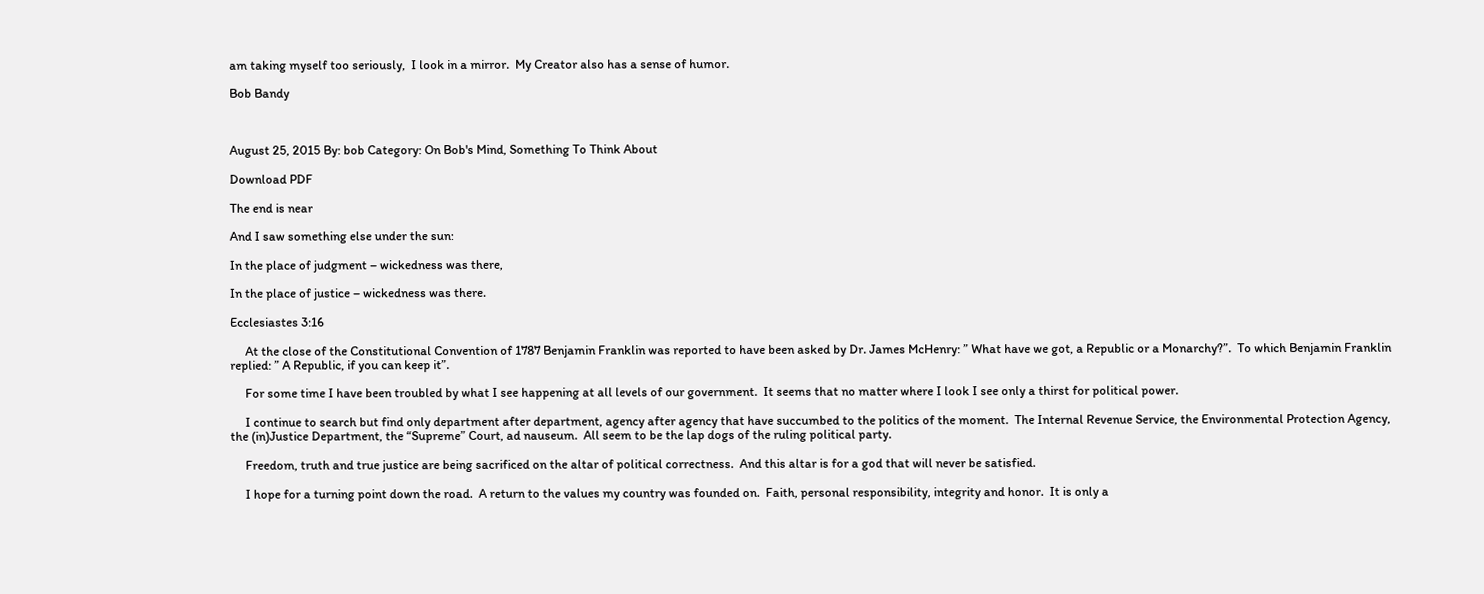am taking myself too seriously,  I look in a mirror.  My Creator also has a sense of humor.

Bob Bandy



August 25, 2015 By: bob Category: On Bob's Mind, Something To Think About

Download PDF

The end is near

And I saw something else under the sun:

In the place of judgment – wickedness was there,

In the place of justice – wickedness was there.

Ecclesiastes 3:16

     At the close of the Constitutional Convention of 1787 Benjamin Franklin was reported to have been asked by Dr. James McHenry: ” What have we got, a Republic or a Monarchy?”.  To which Benjamin Franklin replied: ” A Republic, if you can keep it”.

     For some time I have been troubled by what I see happening at all levels of our government.  It seems that no matter where I look I see only a thirst for political power.

     I continue to search but find only department after department, agency after agency that have succumbed to the politics of the moment.  The Internal Revenue Service, the Environmental Protection Agency, the (in)Justice Department, the “Supreme” Court, ad nauseum.  All seem to be the lap dogs of the ruling political party.

     Freedom, truth and true justice are being sacrificed on the altar of political correctness.  And this altar is for a god that will never be satisfied.

     I hope for a turning point down the road.  A return to the values my country was founded on.  Faith, personal responsibility, integrity and honor.  It is only a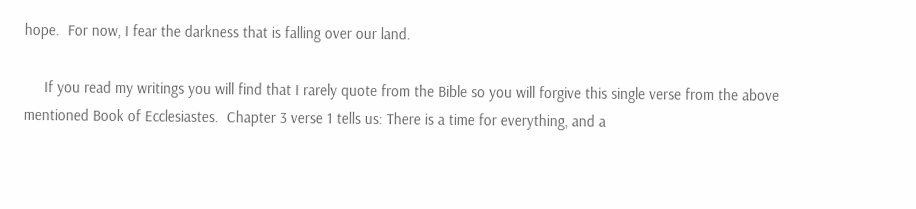hope.  For now, I fear the darkness that is falling over our land.

     If you read my writings you will find that I rarely quote from the Bible so you will forgive this single verse from the above mentioned Book of Ecclesiastes.  Chapter 3 verse 1 tells us: There is a time for everything, and a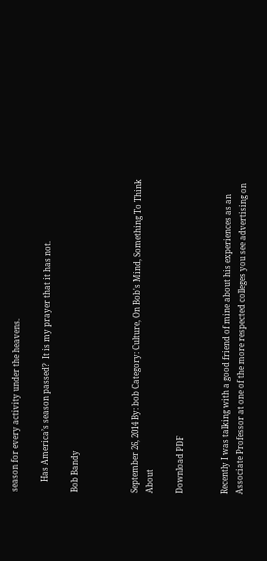season for every activity under the heavens.

     Has America’s season passed?  It is my prayer that it has not.

Bob Bandy



September 26, 2014 By: bob Category: Culture, On Bob's Mind, Something To Think About

Download PDF


Recently I was talking with a good friend of mine about his experiences as an Associate Professor at one of the more respected colleges you see advertising on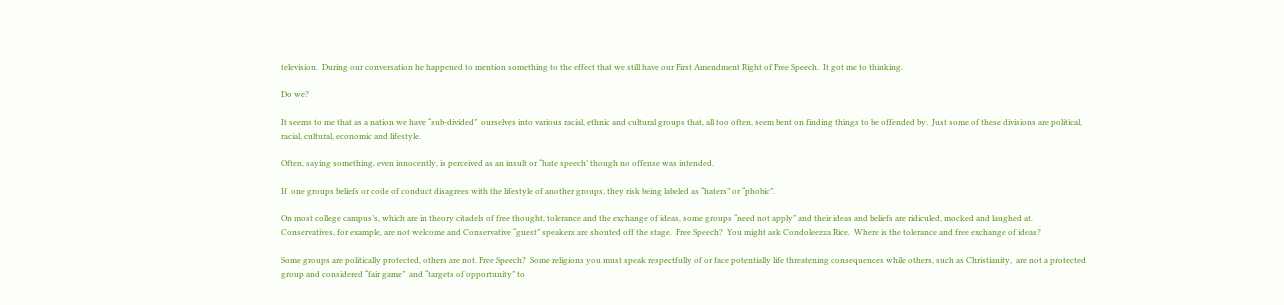television.  During our conversation he happened to mention something to the effect that we still have our First Amendment Right of Free Speech.  It got me to thinking.

Do we?

It seems to me that as a nation we have “sub-divided”  ourselves into various racial, ethnic and cultural groups that, all too often, seem bent on finding things to be offended by.  Just some of these divisions are political, racial, cultural, economic and lifestyle.

Often, saying something, even innocently, is perceived as an insult or “hate speech’ though no offense was intended.

If  one groups beliefs or code of conduct disagrees with the lifestyle of another groups, they risk being labeled as “haters” or “phobic”.

On most college campus’s, which are in theory citadels of free thought, tolerance and the exchange of ideas, some groups “need not apply” and their ideas and beliefs are ridiculed, mocked and laughed at.  Conservatives, for example, are not welcome and Conservative “guest” speakers are shouted off the stage.  Free Speech?  You might ask Condoleezza Rice.  Where is the tolerance and free exchange of ideas?

Some groups are politically protected, others are not. Free Speech?  Some religions you must speak respectfully of or face potentially life threatening consequences while others, such as Christianity,  are not a protected group and considered “fair game”  and “targets of opportunity” to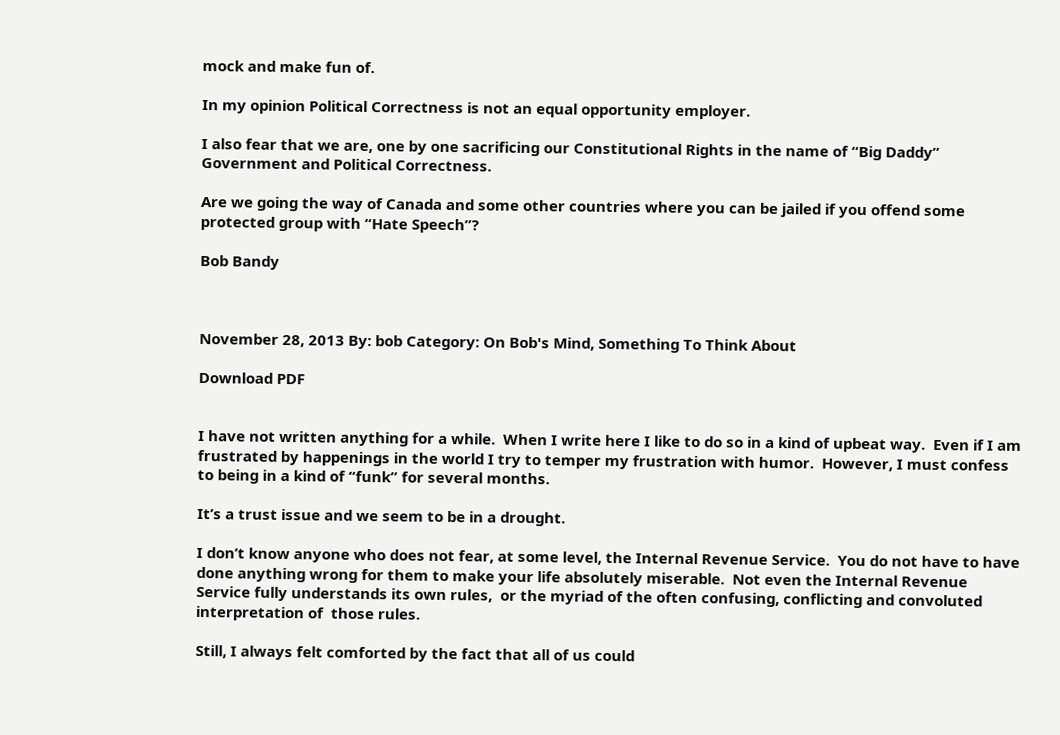mock and make fun of.

In my opinion Political Correctness is not an equal opportunity employer.

I also fear that we are, one by one sacrificing our Constitutional Rights in the name of “Big Daddy” Government and Political Correctness.

Are we going the way of Canada and some other countries where you can be jailed if you offend some protected group with “Hate Speech”?

Bob Bandy



November 28, 2013 By: bob Category: On Bob's Mind, Something To Think About

Download PDF


I have not written anything for a while.  When I write here I like to do so in a kind of upbeat way.  Even if I am frustrated by happenings in the world I try to temper my frustration with humor.  However, I must confess to being in a kind of “funk” for several months.

It’s a trust issue and we seem to be in a drought.

I don’t know anyone who does not fear, at some level, the Internal Revenue Service.  You do not have to have done anything wrong for them to make your life absolutely miserable.  Not even the Internal Revenue Service fully understands its own rules,  or the myriad of the often confusing, conflicting and convoluted interpretation of  those rules.

Still, I always felt comforted by the fact that all of us could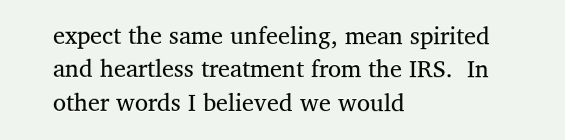expect the same unfeeling, mean spirited and heartless treatment from the IRS.  In other words I believed we would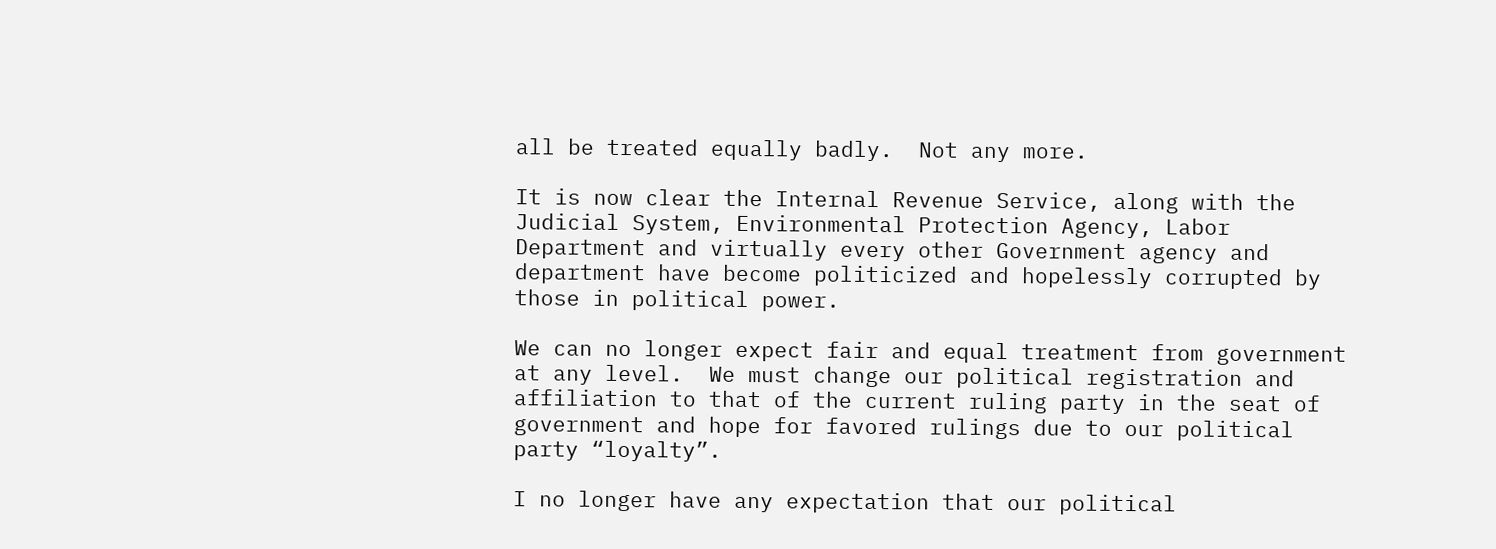all be treated equally badly.  Not any more.

It is now clear the Internal Revenue Service, along with the Judicial System, Environmental Protection Agency, Labor Department and virtually every other Government agency and department have become politicized and hopelessly corrupted by those in political power.

We can no longer expect fair and equal treatment from government at any level.  We must change our political registration and affiliation to that of the current ruling party in the seat of government and hope for favored rulings due to our political party “loyalty”.

I no longer have any expectation that our political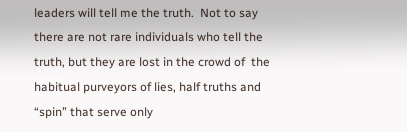leaders will tell me the truth.  Not to say there are not rare individuals who tell the truth, but they are lost in the crowd of  the habitual purveyors of lies, half truths and “spin” that serve only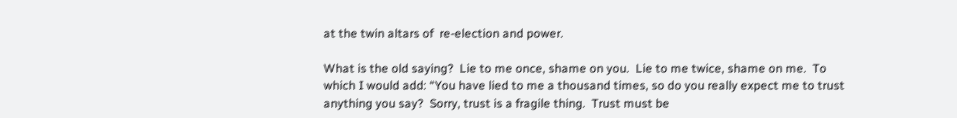at the twin altars of  re-election and power.

What is the old saying?  Lie to me once, shame on you.  Lie to me twice, shame on me.  To which I would add: “You have lied to me a thousand times, so do you really expect me to trust anything you say?  Sorry, trust is a fragile thing.  Trust must be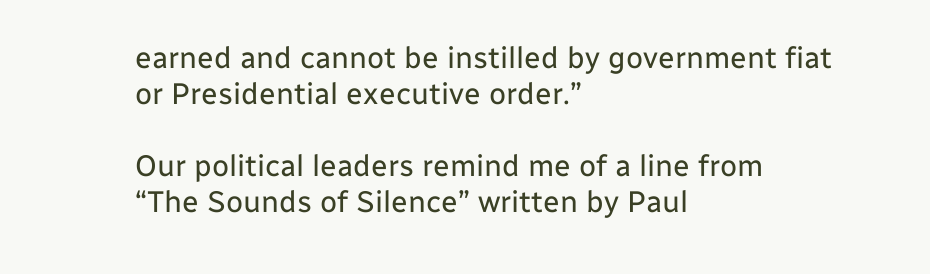earned and cannot be instilled by government fiat or Presidential executive order.”

Our political leaders remind me of a line from “The Sounds of Silence” written by Paul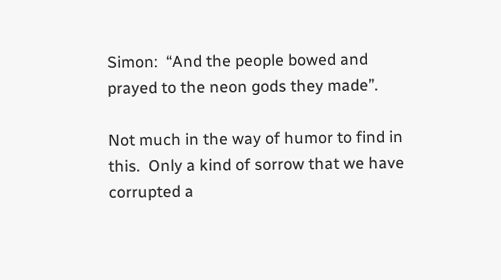Simon:  “And the people bowed and prayed to the neon gods they made”.

Not much in the way of humor to find in this.  Only a kind of sorrow that we have corrupted a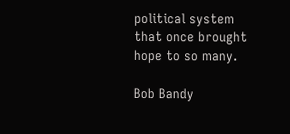political system that once brought hope to so many.

Bob Bandy